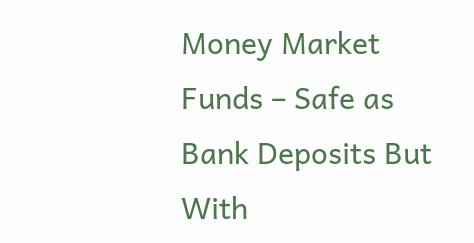Money Market Funds – Safe as Bank Deposits But With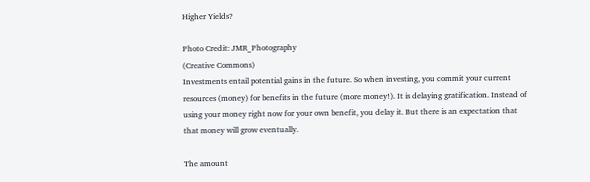Higher Yields?

Photo Credit: JMR_Photography
(Creative Commons)
Investments entail potential gains in the future. So when investing, you commit your current resources (money) for benefits in the future (more money!). It is delaying gratification. Instead of using your money right now for your own benefit, you delay it. But there is an expectation that that money will grow eventually.

The amount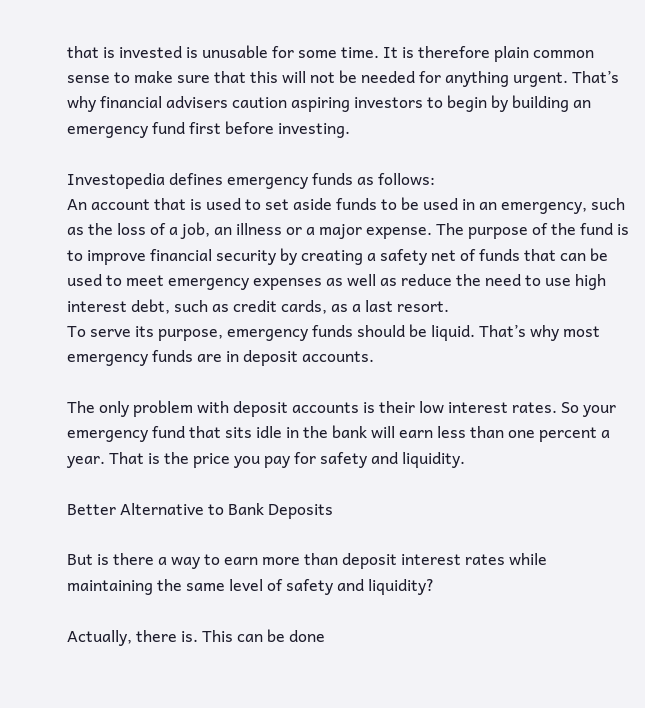that is invested is unusable for some time. It is therefore plain common sense to make sure that this will not be needed for anything urgent. That’s why financial advisers caution aspiring investors to begin by building an emergency fund first before investing.

Investopedia defines emergency funds as follows:
An account that is used to set aside funds to be used in an emergency, such as the loss of a job, an illness or a major expense. The purpose of the fund is to improve financial security by creating a safety net of funds that can be used to meet emergency expenses as well as reduce the need to use high interest debt, such as credit cards, as a last resort.
To serve its purpose, emergency funds should be liquid. That’s why most emergency funds are in deposit accounts.

The only problem with deposit accounts is their low interest rates. So your emergency fund that sits idle in the bank will earn less than one percent a year. That is the price you pay for safety and liquidity.

Better Alternative to Bank Deposits

But is there a way to earn more than deposit interest rates while maintaining the same level of safety and liquidity?

Actually, there is. This can be done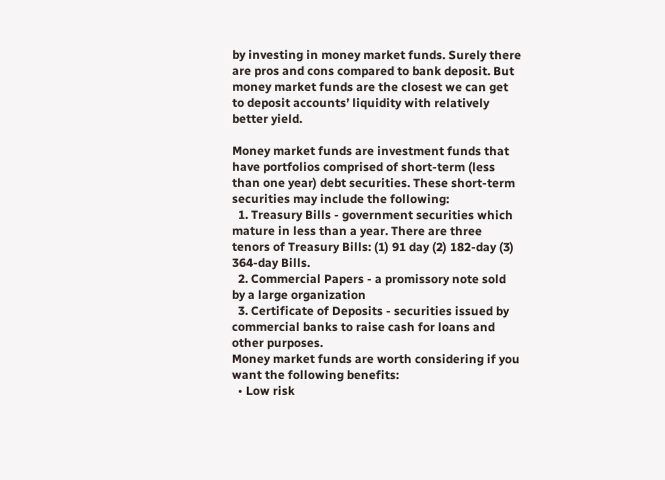by investing in money market funds. Surely there are pros and cons compared to bank deposit. But money market funds are the closest we can get to deposit accounts’ liquidity with relatively better yield.

Money market funds are investment funds that have portfolios comprised of short-term (less than one year) debt securities. These short-term securities may include the following:
  1. Treasury Bills - government securities which mature in less than a year. There are three tenors of Treasury Bills: (1) 91 day (2) 182-day (3) 364-day Bills.
  2. Commercial Papers - a promissory note sold by a large organization
  3. Certificate of Deposits - securities issued by commercial banks to raise cash for loans and other purposes.
Money market funds are worth considering if you want the following benefits:
  • Low risk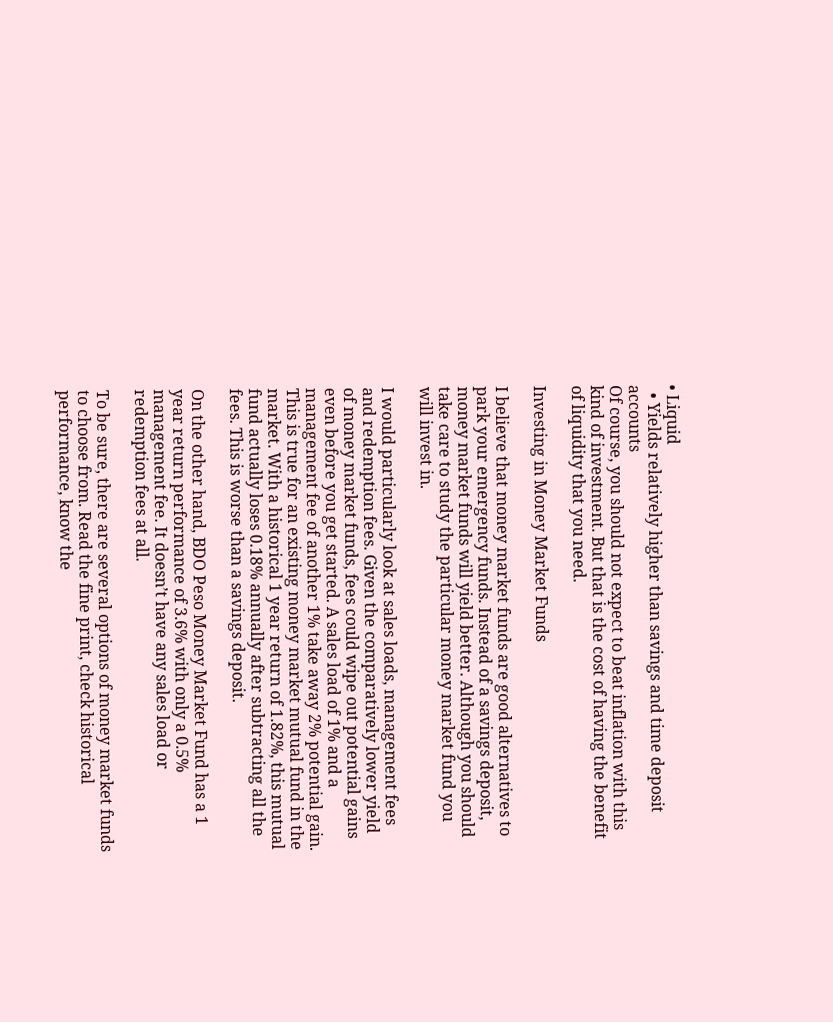• Liquid
  • Yields relatively higher than savings and time deposit accounts
Of course, you should not expect to beat inflation with this kind of investment. But that is the cost of having the benefit of liquidity that you need.

Investing in Money Market Funds

I believe that money market funds are good alternatives to park your emergency funds. Instead of a savings deposit, money market funds will yield better. Although you should take care to study the particular money market fund you will invest in.

I would particularly look at sales loads, management fees and redemption fees. Given the comparatively lower yield of money market funds, fees could wipe out potential gains even before you get started. A sales load of 1% and a management fee of another 1% take away 2% potential gain. This is true for an existing money market mutual fund in the market. With a historical 1 year return of 1.82%, this mutual fund actually loses 0.18% annually after subtracting all the fees. This is worse than a savings deposit.

On the other hand, BDO Peso Money Market Fund has a 1 year return performance of 3.6% with only a 0.5% management fee. It doesn’t have any sales load or redemption fees at all.

To be sure, there are several options of money market funds to choose from. Read the fine print, check historical performance, know the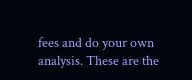fees and do your own analysis. These are the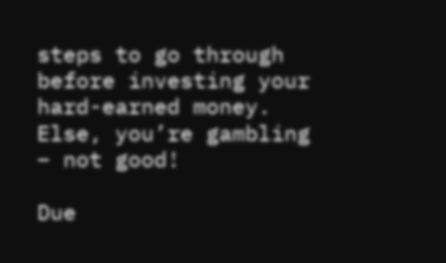steps to go through before investing your hard-earned money. Else, you’re gambling – not good!

Due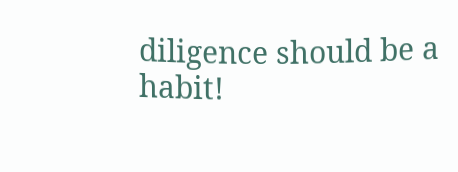diligence should be a habit!